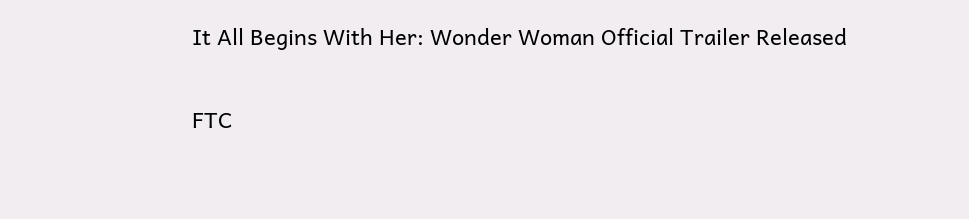It All Begins With Her: Wonder Woman Official Trailer Released

FTC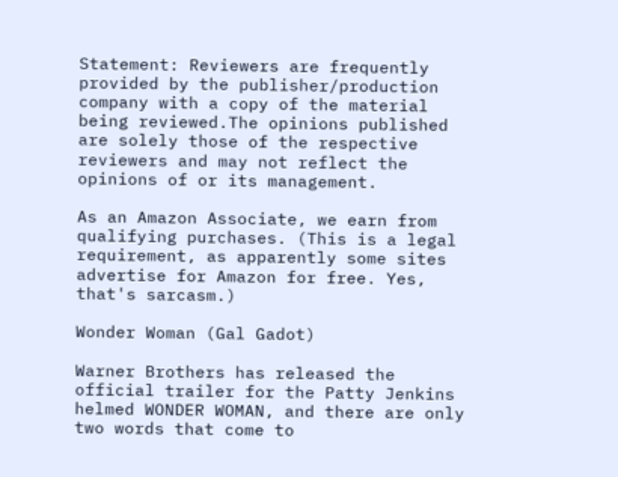Statement: Reviewers are frequently provided by the publisher/production company with a copy of the material being reviewed.The opinions published are solely those of the respective reviewers and may not reflect the opinions of or its management.

As an Amazon Associate, we earn from qualifying purchases. (This is a legal requirement, as apparently some sites advertise for Amazon for free. Yes, that's sarcasm.)

Wonder Woman (Gal Gadot)

Warner Brothers has released the official trailer for the Patty Jenkins helmed WONDER WOMAN, and there are only two words that come to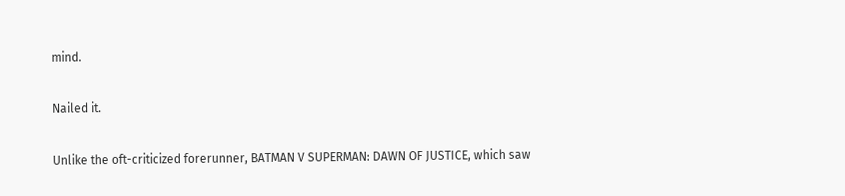mind.

Nailed it.

Unlike the oft-criticized forerunner, BATMAN V SUPERMAN: DAWN OF JUSTICE, which saw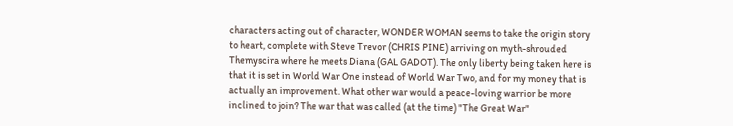characters acting out of character, WONDER WOMAN seems to take the origin story to heart, complete with Steve Trevor (CHRIS PINE) arriving on myth-shrouded Themyscira where he meets Diana (GAL GADOT). The only liberty being taken here is that it is set in World War One instead of World War Two, and for my money that is actually an improvement. What other war would a peace-loving warrior be more inclined to join? The war that was called (at the time) "The Great War"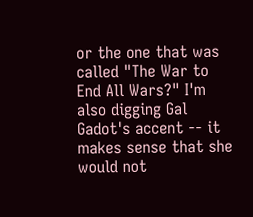or the one that was called "The War to End All Wars?" I'm also digging Gal Gadot's accent -- it makes sense that she would not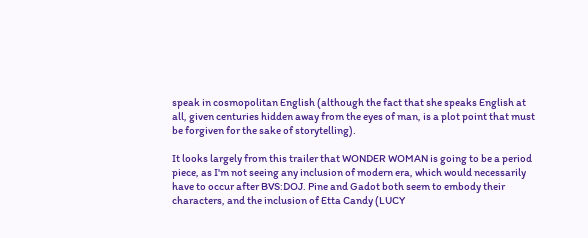speak in cosmopolitan English (although the fact that she speaks English at all, given centuries hidden away from the eyes of man, is a plot point that must be forgiven for the sake of storytelling).

It looks largely from this trailer that WONDER WOMAN is going to be a period piece, as I'm not seeing any inclusion of modern era, which would necessarily have to occur after BVS:DOJ. Pine and Gadot both seem to embody their characters, and the inclusion of Etta Candy (LUCY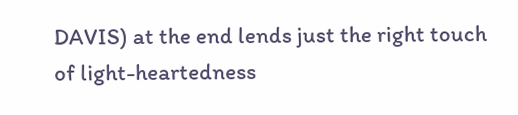DAVIS) at the end lends just the right touch of light-heartedness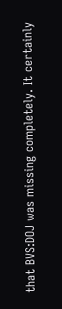that BVS:DOJ was missing completely. It certainly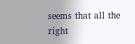seems that all the right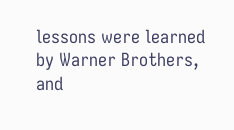lessons were learned by Warner Brothers, and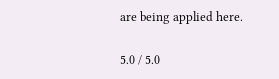are being applied here.

5.0 / 5.0